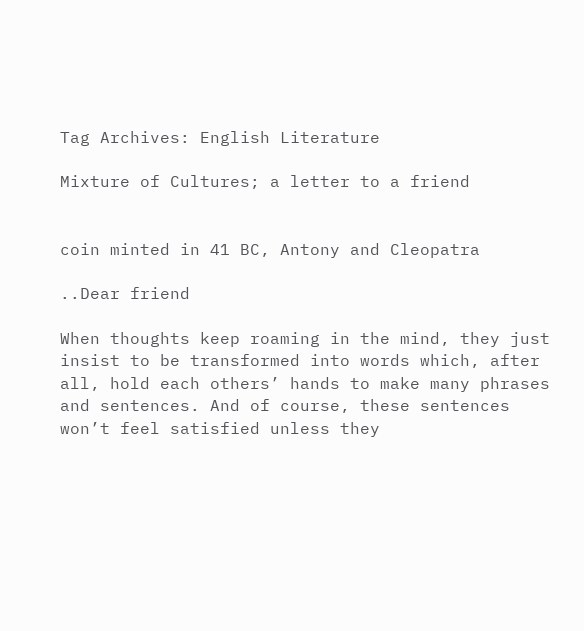Tag Archives: English Literature

Mixture of Cultures; a letter to a friend


coin minted in 41 BC, Antony and Cleopatra

..Dear friend

When thoughts keep roaming in the mind, they just insist to be transformed into words which, after all, hold each others’ hands to make many phrases and sentences. And of course, these sentences won’t feel satisfied unless they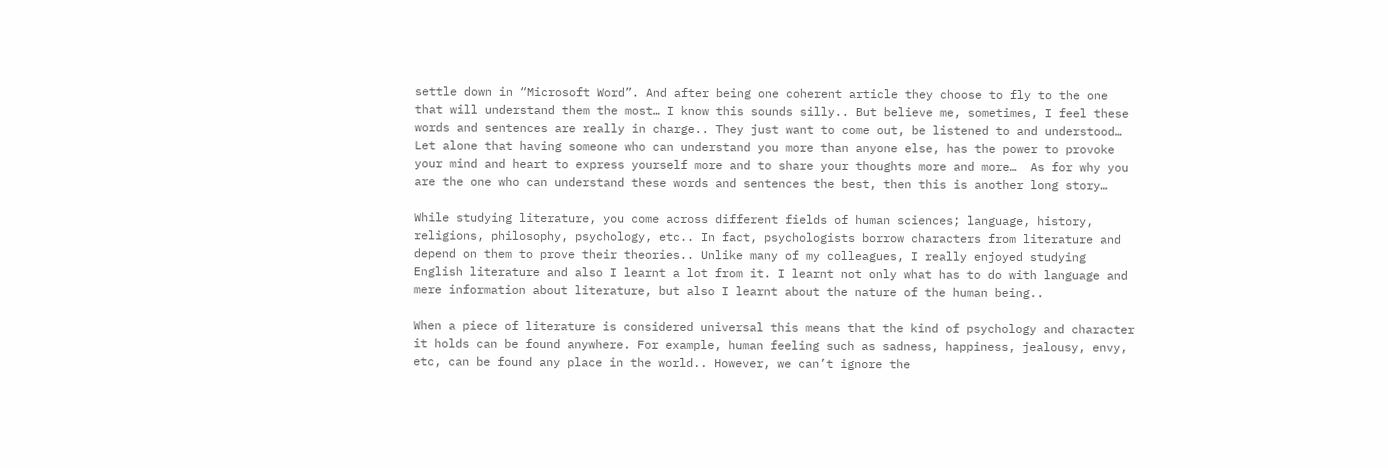settle down in “Microsoft Word”. And after being one coherent article they choose to fly to the one that will understand them the most… I know this sounds silly.. But believe me, sometimes, I feel these words and sentences are really in charge.. They just want to come out, be listened to and understood… Let alone that having someone who can understand you more than anyone else, has the power to provoke your mind and heart to express yourself more and to share your thoughts more and more…  As for why you are the one who can understand these words and sentences the best, then this is another long story…

While studying literature, you come across different fields of human sciences; language, history, religions, philosophy, psychology, etc.. In fact, psychologists borrow characters from literature and depend on them to prove their theories.. Unlike many of my colleagues, I really enjoyed studying English literature and also I learnt a lot from it. I learnt not only what has to do with language and mere information about literature, but also I learnt about the nature of the human being..

When a piece of literature is considered universal this means that the kind of psychology and character it holds can be found anywhere. For example, human feeling such as sadness, happiness, jealousy, envy, etc, can be found any place in the world.. However, we can’t ignore the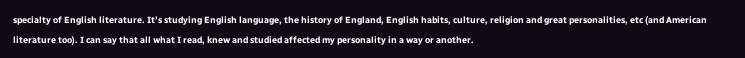specialty of English literature. It’s studying English language, the history of England, English habits, culture, religion and great personalities, etc (and American literature too). I can say that all what I read, knew and studied affected my personality in a way or another.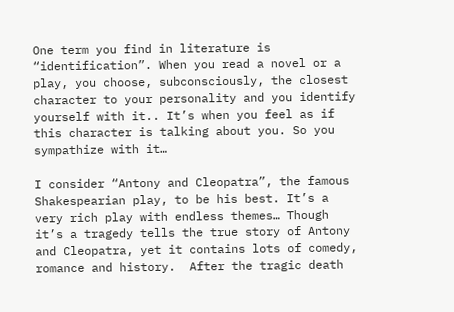One term you find in literature is “identification”. When you read a novel or a play, you choose, subconsciously, the closest character to your personality and you identify yourself with it.. It’s when you feel as if this character is talking about you. So you sympathize with it…

I consider “Antony and Cleopatra”, the famous Shakespearian play, to be his best. It’s a very rich play with endless themes… Though it’s a tragedy tells the true story of Antony and Cleopatra, yet it contains lots of comedy, romance and history.  After the tragic death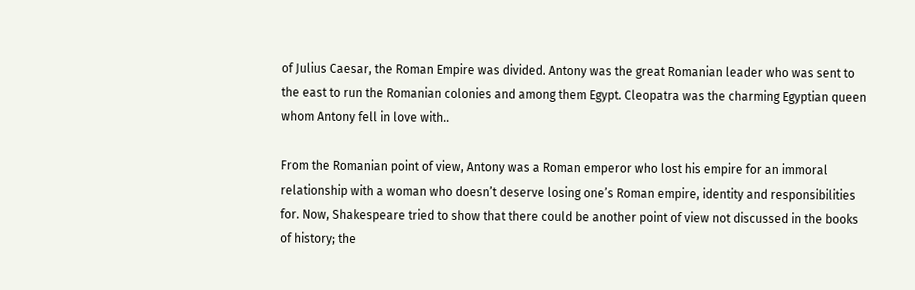of Julius Caesar, the Roman Empire was divided. Antony was the great Romanian leader who was sent to the east to run the Romanian colonies and among them Egypt. Cleopatra was the charming Egyptian queen whom Antony fell in love with..

From the Romanian point of view, Antony was a Roman emperor who lost his empire for an immoral relationship with a woman who doesn’t deserve losing one’s Roman empire, identity and responsibilities for. Now, Shakespeare tried to show that there could be another point of view not discussed in the books of history; the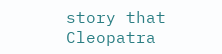story that Cleopatra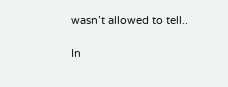wasn’t allowed to tell..

In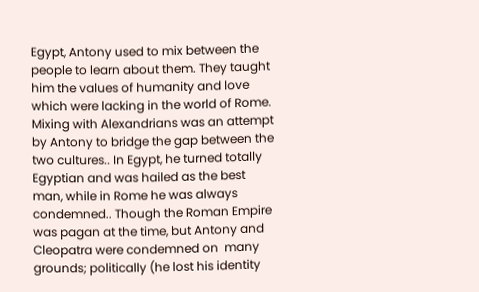Egypt, Antony used to mix between the people to learn about them. They taught him the values of humanity and love which were lacking in the world of Rome. Mixing with Alexandrians was an attempt by Antony to bridge the gap between the two cultures.. In Egypt, he turned totally Egyptian and was hailed as the best man, while in Rome he was always condemned.. Though the Roman Empire was pagan at the time, but Antony and Cleopatra were condemned on  many grounds; politically (he lost his identity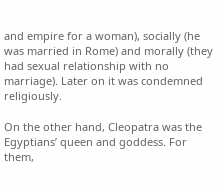and empire for a woman), socially (he was married in Rome) and morally (they had sexual relationship with no marriage). Later on it was condemned religiously.

On the other hand, Cleopatra was the Egyptians’ queen and goddess. For them,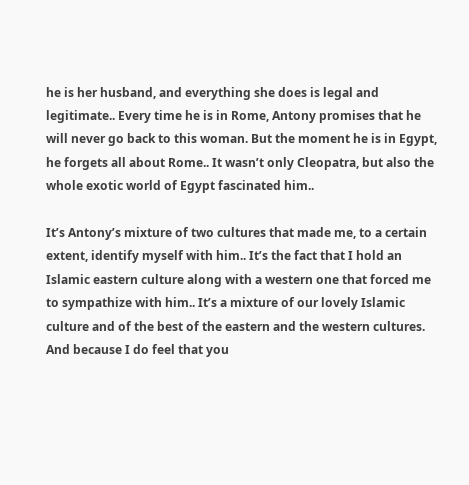he is her husband, and everything she does is legal and legitimate.. Every time he is in Rome, Antony promises that he will never go back to this woman. But the moment he is in Egypt, he forgets all about Rome.. It wasn’t only Cleopatra, but also the whole exotic world of Egypt fascinated him..

It’s Antony’s mixture of two cultures that made me, to a certain extent, identify myself with him.. It’s the fact that I hold an Islamic eastern culture along with a western one that forced me to sympathize with him.. It’s a mixture of our lovely Islamic culture and of the best of the eastern and the western cultures. And because I do feel that you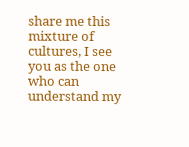share me this mixture of cultures, I see you as the one who can understand my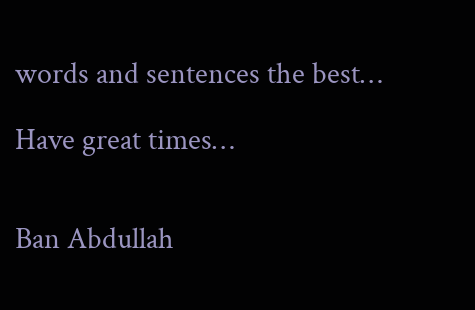words and sentences the best…

Have great times…


Ban Abdullah